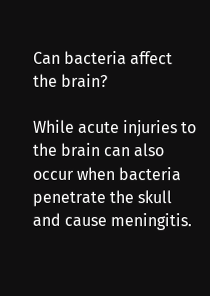Can bacteria affect the brain?

While acute injuries to the brain can also occur when bacteria penetrate the skull and cause meningitis.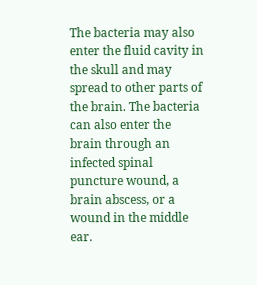The bacteria may also enter the fluid cavity in the skull and may spread to other parts of the brain. The bacteria can also enter the brain through an infected spinal puncture wound, a brain abscess, or a wound in the middle ear.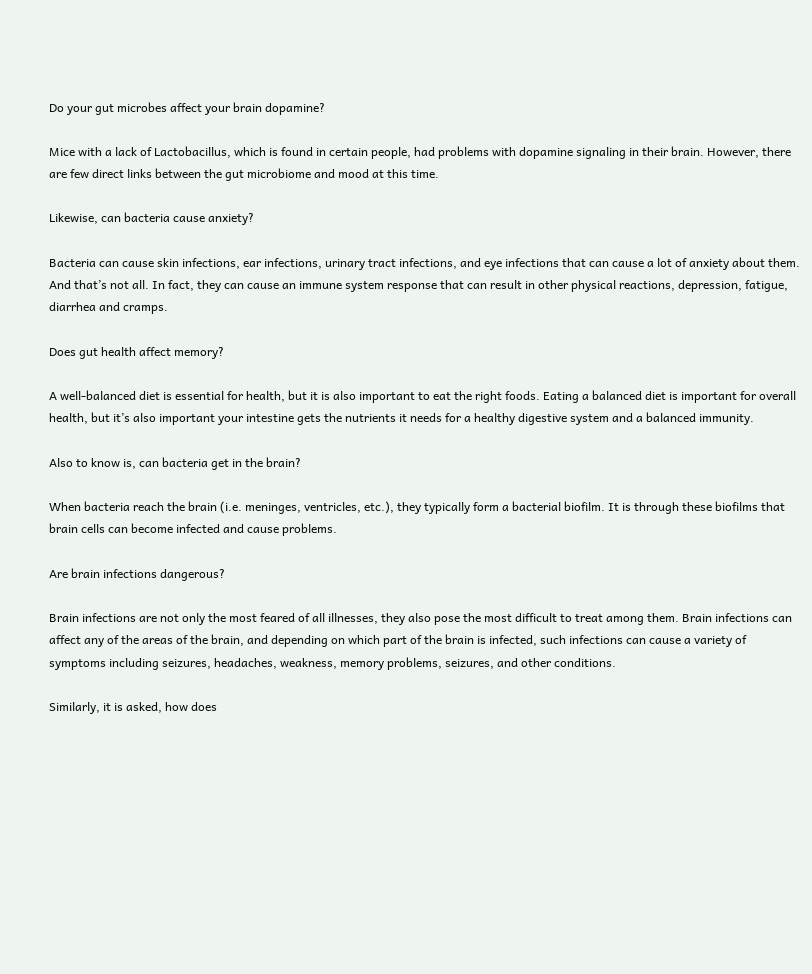Do your gut microbes affect your brain dopamine?

Mice with a lack of Lactobacillus, which is found in certain people, had problems with dopamine signaling in their brain. However, there are few direct links between the gut microbiome and mood at this time.

Likewise, can bacteria cause anxiety?

Bacteria can cause skin infections, ear infections, urinary tract infections, and eye infections that can cause a lot of anxiety about them. And that’s not all. In fact, they can cause an immune system response that can result in other physical reactions, depression, fatigue, diarrhea and cramps.

Does gut health affect memory?

A well-balanced diet is essential for health, but it is also important to eat the right foods. Eating a balanced diet is important for overall health, but it’s also important your intestine gets the nutrients it needs for a healthy digestive system and a balanced immunity.

Also to know is, can bacteria get in the brain?

When bacteria reach the brain (i.e. meninges, ventricles, etc.), they typically form a bacterial biofilm. It is through these biofilms that brain cells can become infected and cause problems.

Are brain infections dangerous?

Brain infections are not only the most feared of all illnesses, they also pose the most difficult to treat among them. Brain infections can affect any of the areas of the brain, and depending on which part of the brain is infected, such infections can cause a variety of symptoms including seizures, headaches, weakness, memory problems, seizures, and other conditions.

Similarly, it is asked, how does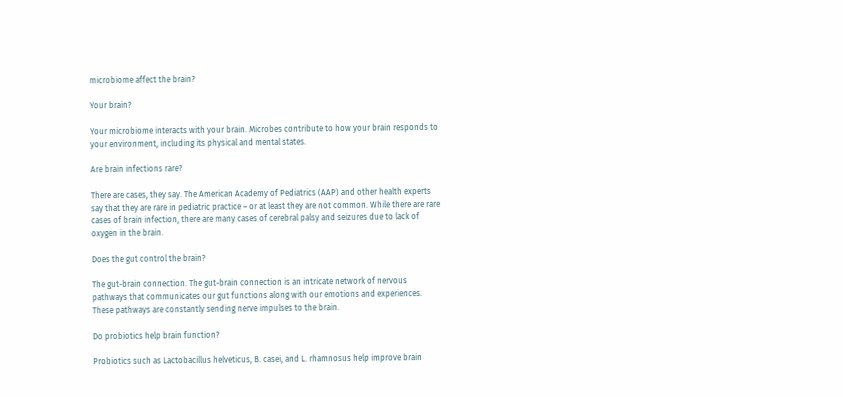microbiome affect the brain?

Your brain?

Your microbiome interacts with your brain. Microbes contribute to how your brain responds to your environment, including its physical and mental states.

Are brain infections rare?

There are cases, they say. The American Academy of Pediatrics (AAP) and other health experts say that they are rare in pediatric practice – or at least they are not common. While there are rare cases of brain infection, there are many cases of cerebral palsy and seizures due to lack of oxygen in the brain.

Does the gut control the brain?

The gut-brain connection. The gut-brain connection is an intricate network of nervous pathways that communicates our gut functions along with our emotions and experiences. These pathways are constantly sending nerve impulses to the brain.

Do probiotics help brain function?

Probiotics such as Lactobacillus helveticus, B. casei, and L. rhamnosus help improve brain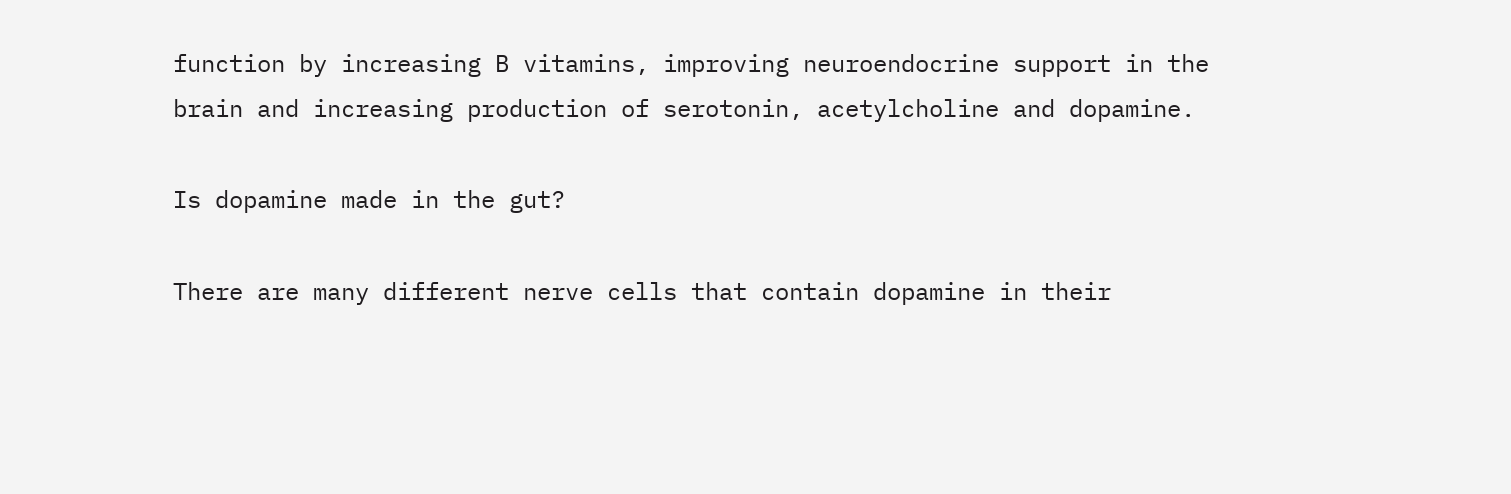function by increasing B vitamins, improving neuroendocrine support in the brain and increasing production of serotonin, acetylcholine and dopamine.

Is dopamine made in the gut?

There are many different nerve cells that contain dopamine in their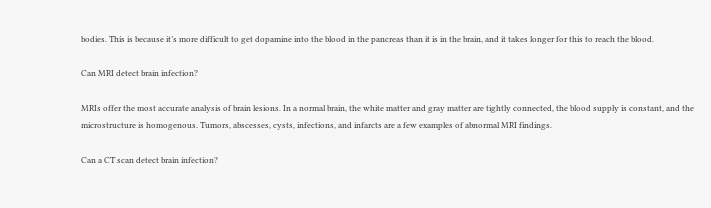bodies. This is because it’s more difficult to get dopamine into the blood in the pancreas than it is in the brain, and it takes longer for this to reach the blood.

Can MRI detect brain infection?

MRIs offer the most accurate analysis of brain lesions. In a normal brain, the white matter and gray matter are tightly connected, the blood supply is constant, and the microstructure is homogenous. Tumors, abscesses, cysts, infections, and infarcts are a few examples of abnormal MRI findings.

Can a CT scan detect brain infection?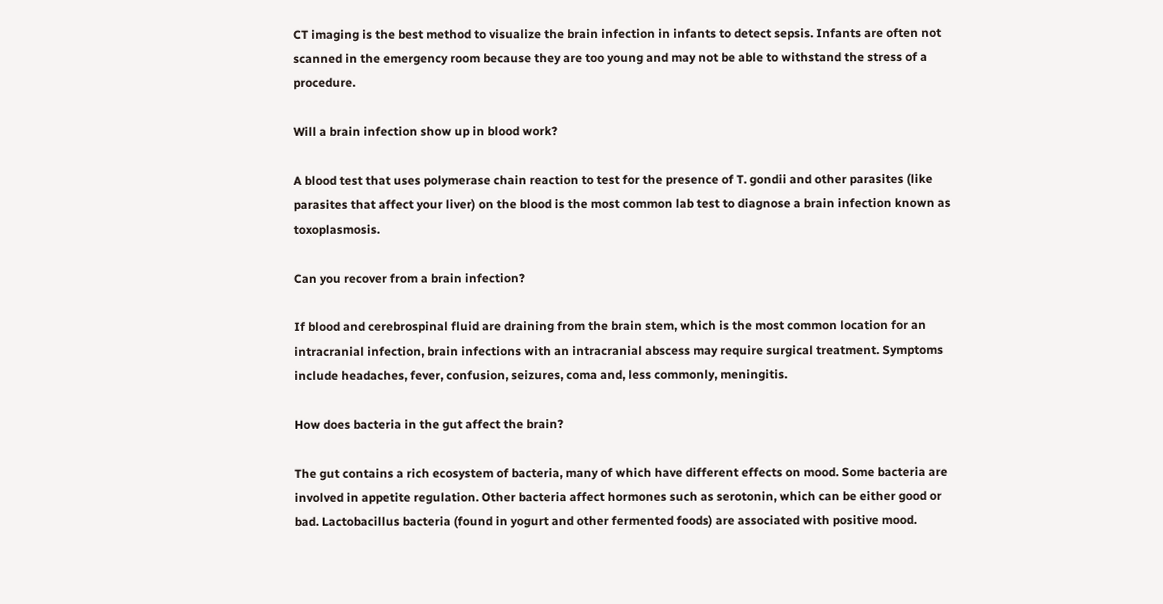CT imaging is the best method to visualize the brain infection in infants to detect sepsis. Infants are often not scanned in the emergency room because they are too young and may not be able to withstand the stress of a procedure.

Will a brain infection show up in blood work?

A blood test that uses polymerase chain reaction to test for the presence of T. gondii and other parasites (like parasites that affect your liver) on the blood is the most common lab test to diagnose a brain infection known as toxoplasmosis.

Can you recover from a brain infection?

If blood and cerebrospinal fluid are draining from the brain stem, which is the most common location for an intracranial infection, brain infections with an intracranial abscess may require surgical treatment. Symptoms include headaches, fever, confusion, seizures, coma and, less commonly, meningitis.

How does bacteria in the gut affect the brain?

The gut contains a rich ecosystem of bacteria, many of which have different effects on mood. Some bacteria are involved in appetite regulation. Other bacteria affect hormones such as serotonin, which can be either good or bad. Lactobacillus bacteria (found in yogurt and other fermented foods) are associated with positive mood.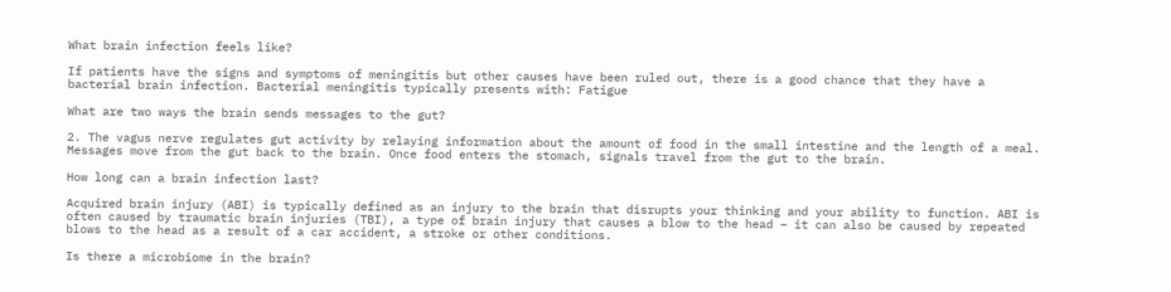What brain infection feels like?

If patients have the signs and symptoms of meningitis but other causes have been ruled out, there is a good chance that they have a bacterial brain infection. Bacterial meningitis typically presents with: Fatigue

What are two ways the brain sends messages to the gut?

2. The vagus nerve regulates gut activity by relaying information about the amount of food in the small intestine and the length of a meal. Messages move from the gut back to the brain. Once food enters the stomach, signals travel from the gut to the brain.

How long can a brain infection last?

Acquired brain injury (ABI) is typically defined as an injury to the brain that disrupts your thinking and your ability to function. ABI is often caused by traumatic brain injuries (TBI), a type of brain injury that causes a blow to the head – it can also be caused by repeated blows to the head as a result of a car accident, a stroke or other conditions.

Is there a microbiome in the brain?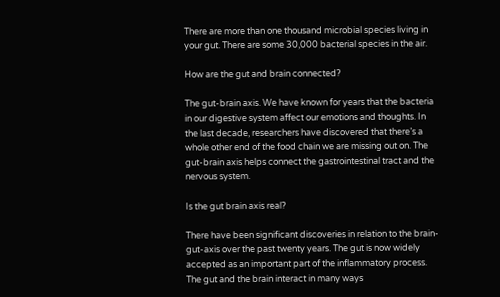There are more than one thousand microbial species living in your gut. There are some 30,000 bacterial species in the air.

How are the gut and brain connected?

The gut-brain axis. We have known for years that the bacteria in our digestive system affect our emotions and thoughts. In the last decade, researchers have discovered that there’s a whole other end of the food chain we are missing out on. The gut-brain axis helps connect the gastrointestinal tract and the nervous system.

Is the gut brain axis real?

There have been significant discoveries in relation to the brain-gut-axis over the past twenty years. The gut is now widely accepted as an important part of the inflammatory process. The gut and the brain interact in many ways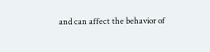and can affect the behavior of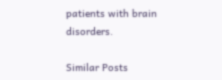patients with brain disorders.

Similar Posts